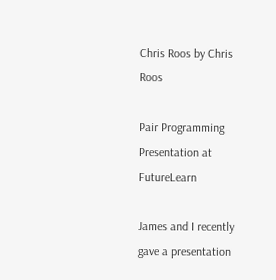Chris Roos by Chris Roos

Pair Programming Presentation at FutureLearn

James and I recently gave a presentation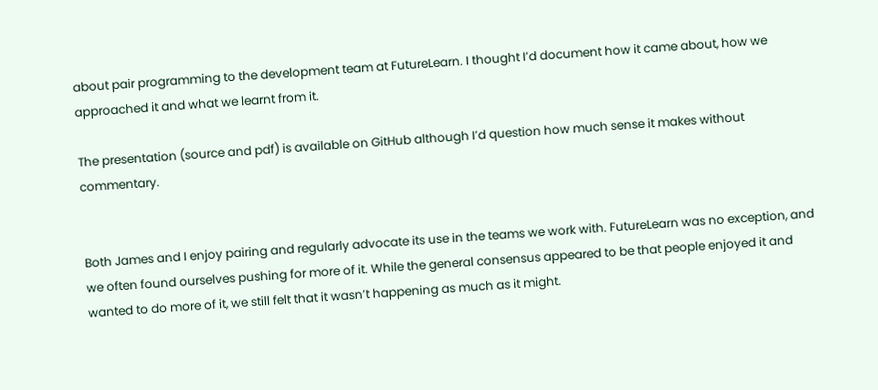about pair programming to the development team at FutureLearn. I thought I’d document how it came about, how we approached it and what we learnt from it.

The presentation (source and pdf) is available on GitHub although I’d question how much sense it makes without commentary.


Both James and I enjoy pairing and regularly advocate its use in the teams we work with. FutureLearn was no exception, and we often found ourselves pushing for more of it. While the general consensus appeared to be that people enjoyed it and wanted to do more of it, we still felt that it wasn’t happening as much as it might.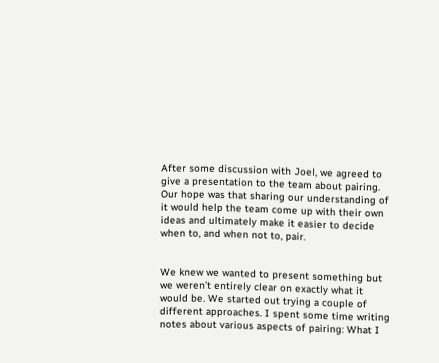After some discussion with Joel, we agreed to give a presentation to the team about pairing. Our hope was that sharing our understanding of it would help the team come up with their own ideas and ultimately make it easier to decide when to, and when not to, pair.


We knew we wanted to present something but we weren’t entirely clear on exactly what it would be. We started out trying a couple of different approaches. I spent some time writing notes about various aspects of pairing: What I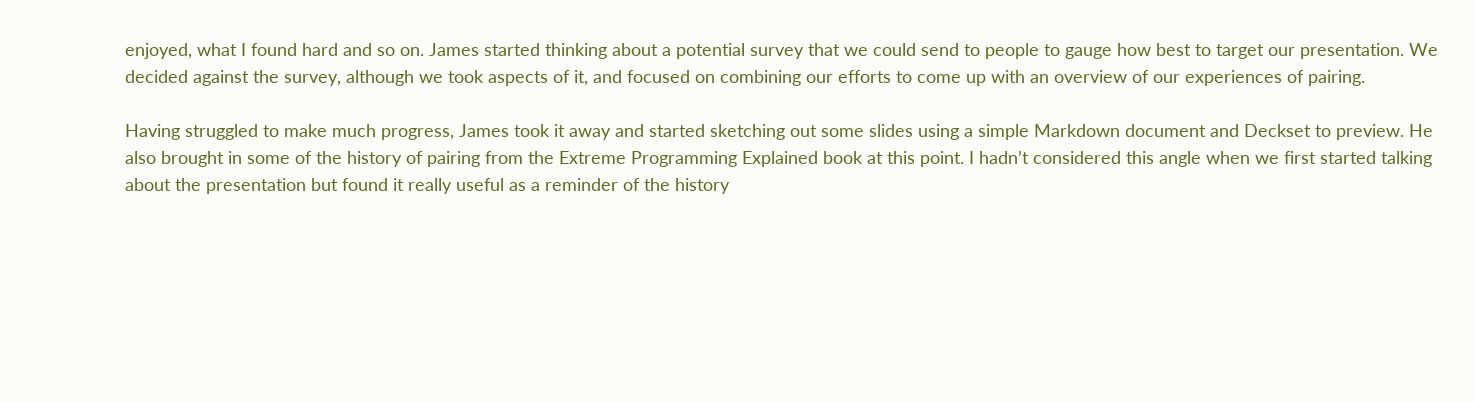enjoyed, what I found hard and so on. James started thinking about a potential survey that we could send to people to gauge how best to target our presentation. We decided against the survey, although we took aspects of it, and focused on combining our efforts to come up with an overview of our experiences of pairing.

Having struggled to make much progress, James took it away and started sketching out some slides using a simple Markdown document and Deckset to preview. He also brought in some of the history of pairing from the Extreme Programming Explained book at this point. I hadn’t considered this angle when we first started talking about the presentation but found it really useful as a reminder of the history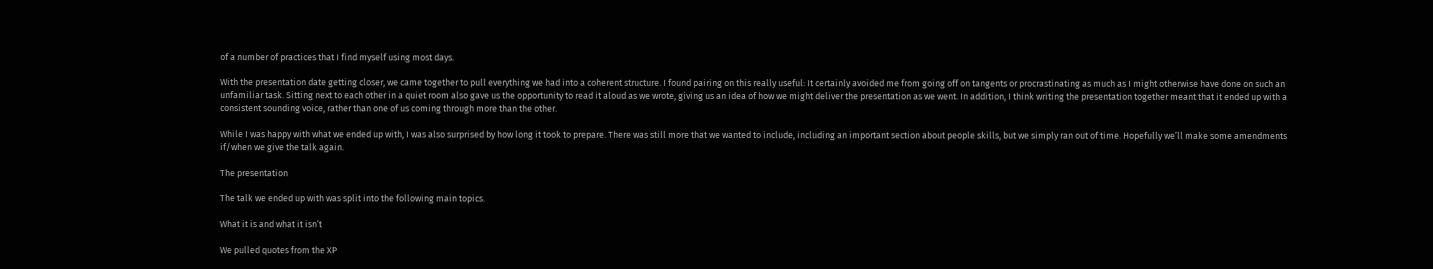of a number of practices that I find myself using most days.

With the presentation date getting closer, we came together to pull everything we had into a coherent structure. I found pairing on this really useful: It certainly avoided me from going off on tangents or procrastinating as much as I might otherwise have done on such an unfamiliar task. Sitting next to each other in a quiet room also gave us the opportunity to read it aloud as we wrote, giving us an idea of how we might deliver the presentation as we went. In addition, I think writing the presentation together meant that it ended up with a consistent sounding voice, rather than one of us coming through more than the other.

While I was happy with what we ended up with, I was also surprised by how long it took to prepare. There was still more that we wanted to include, including an important section about people skills, but we simply ran out of time. Hopefully we’ll make some amendments if/when we give the talk again.

The presentation

The talk we ended up with was split into the following main topics.

What it is and what it isn’t

We pulled quotes from the XP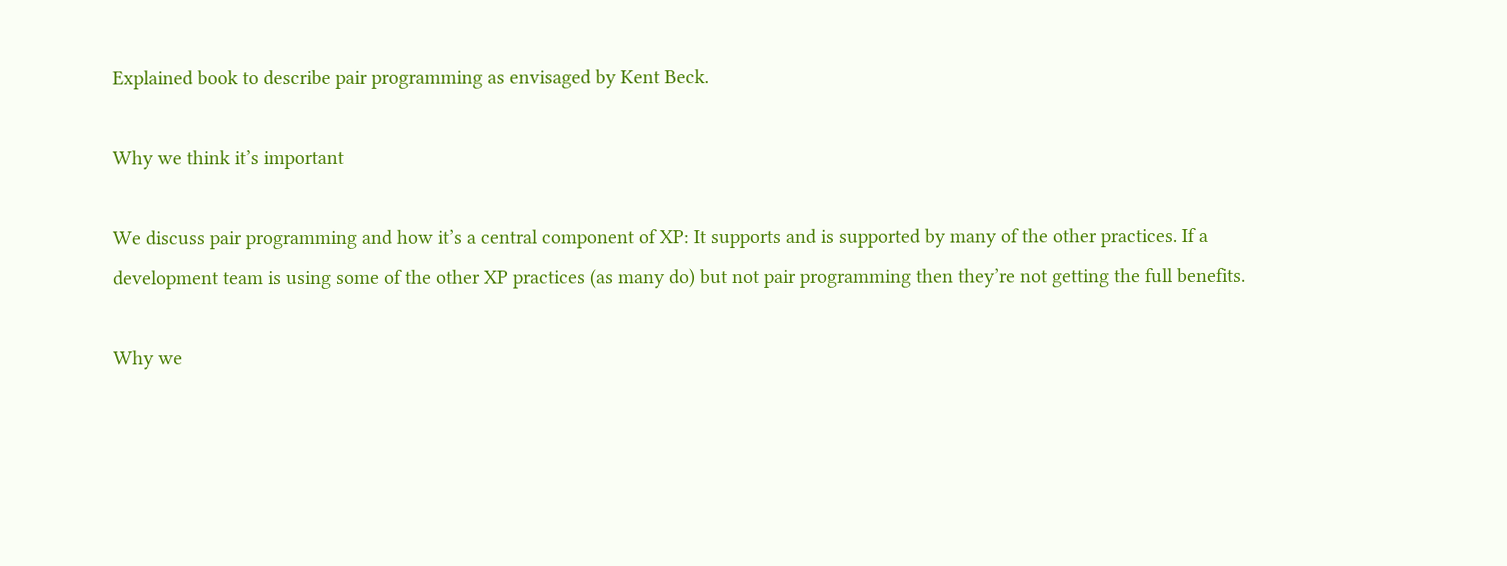Explained book to describe pair programming as envisaged by Kent Beck.

Why we think it’s important

We discuss pair programming and how it’s a central component of XP: It supports and is supported by many of the other practices. If a development team is using some of the other XP practices (as many do) but not pair programming then they’re not getting the full benefits.

Why we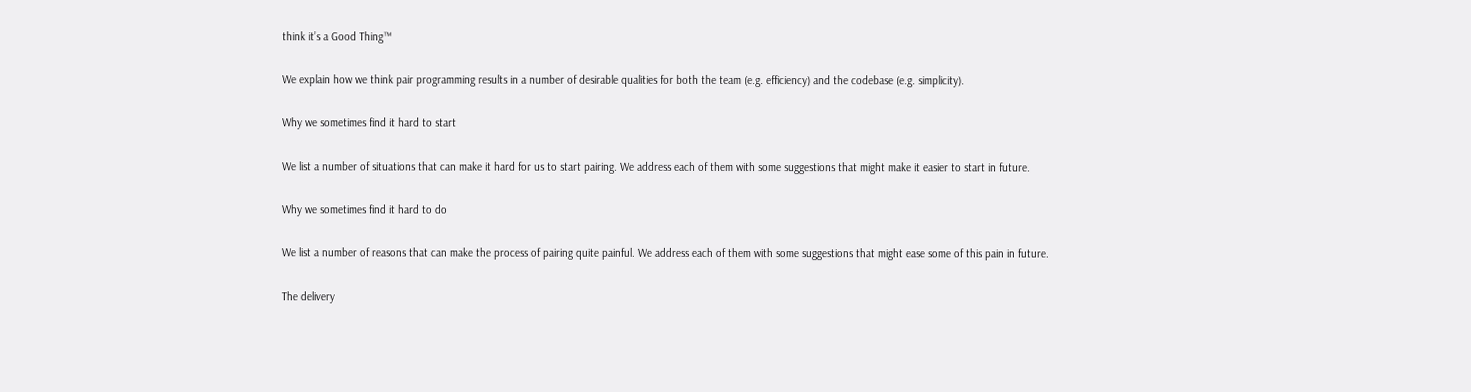think it’s a Good Thing™

We explain how we think pair programming results in a number of desirable qualities for both the team (e.g. efficiency) and the codebase (e.g. simplicity).

Why we sometimes find it hard to start

We list a number of situations that can make it hard for us to start pairing. We address each of them with some suggestions that might make it easier to start in future.

Why we sometimes find it hard to do

We list a number of reasons that can make the process of pairing quite painful. We address each of them with some suggestions that might ease some of this pain in future.

The delivery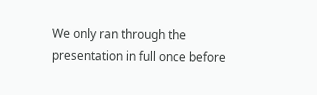We only ran through the presentation in full once before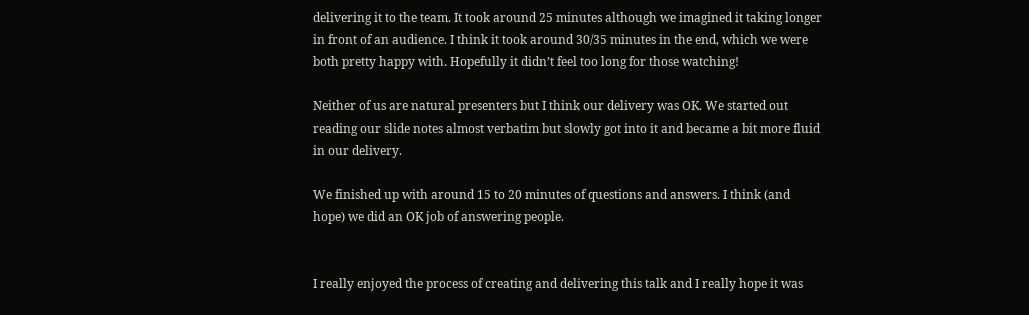delivering it to the team. It took around 25 minutes although we imagined it taking longer in front of an audience. I think it took around 30/35 minutes in the end, which we were both pretty happy with. Hopefully it didn’t feel too long for those watching!

Neither of us are natural presenters but I think our delivery was OK. We started out reading our slide notes almost verbatim but slowly got into it and became a bit more fluid in our delivery.

We finished up with around 15 to 20 minutes of questions and answers. I think (and hope) we did an OK job of answering people.


I really enjoyed the process of creating and delivering this talk and I really hope it was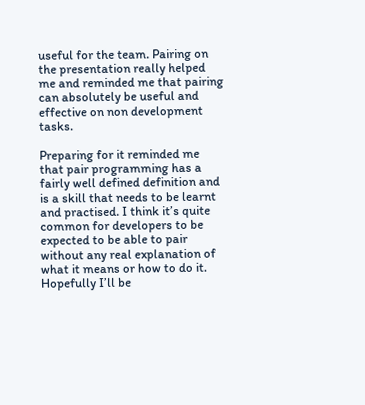useful for the team. Pairing on the presentation really helped me and reminded me that pairing can absolutely be useful and effective on non development tasks.

Preparing for it reminded me that pair programming has a fairly well defined definition and is a skill that needs to be learnt and practised. I think it’s quite common for developers to be expected to be able to pair without any real explanation of what it means or how to do it. Hopefully I’ll be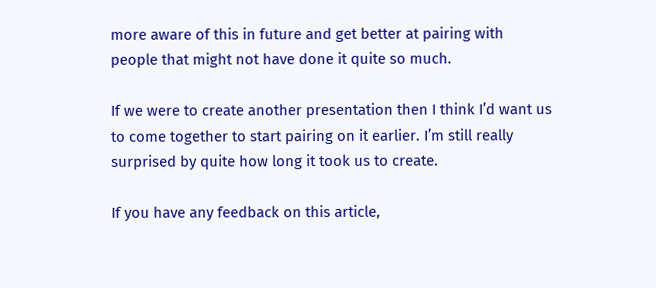more aware of this in future and get better at pairing with people that might not have done it quite so much.

If we were to create another presentation then I think I’d want us to come together to start pairing on it earlier. I’m still really surprised by quite how long it took us to create.

If you have any feedback on this article,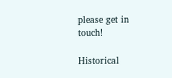please get in touch!

Historical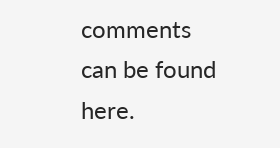comments can be found here.